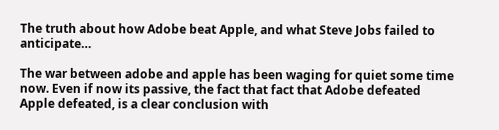The truth about how Adobe beat Apple, and what Steve Jobs failed to anticipate…

The war between adobe and apple has been waging for quiet some time now. Even if now its passive, the fact that fact that Adobe defeated Apple defeated, is a clear conclusion with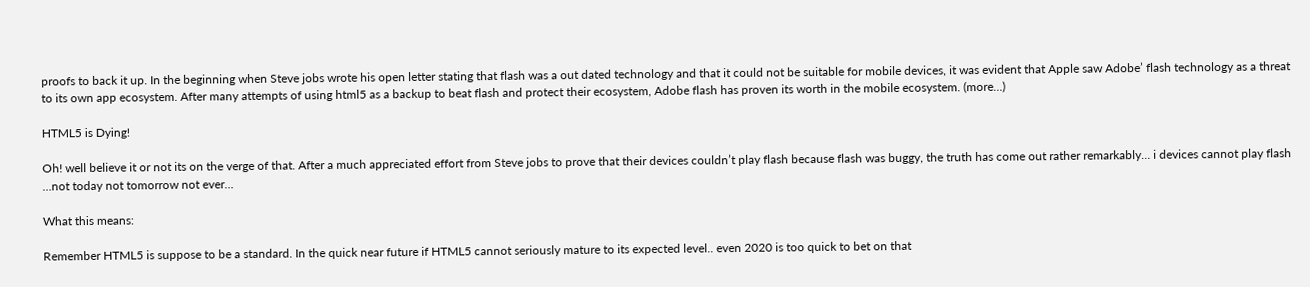proofs to back it up. In the beginning when Steve jobs wrote his open letter stating that flash was a out dated technology and that it could not be suitable for mobile devices, it was evident that Apple saw Adobe’ flash technology as a threat to its own app ecosystem. After many attempts of using html5 as a backup to beat flash and protect their ecosystem, Adobe flash has proven its worth in the mobile ecosystem. (more…)

HTML5 is Dying!

Oh! well believe it or not its on the verge of that. After a much appreciated effort from Steve jobs to prove that their devices couldn’t play flash because flash was buggy, the truth has come out rather remarkably… i devices cannot play flash …not today not tomorrow not ever…

What this means:

Remember HTML5 is suppose to be a standard. In the quick near future if HTML5 cannot seriously mature to its expected level.. even 2020 is too quick to bet on that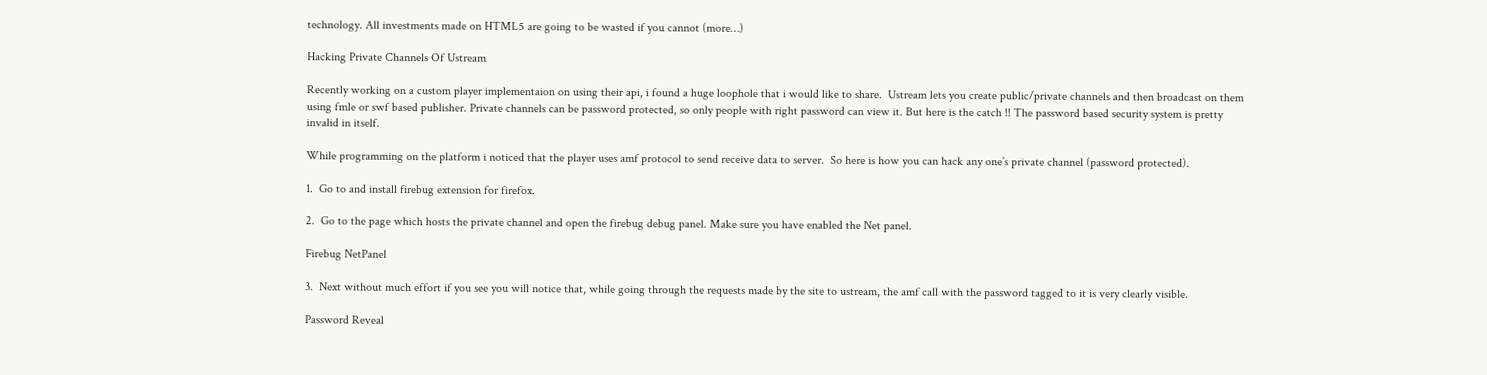technology. All investments made on HTML5 are going to be wasted if you cannot (more…)

Hacking Private Channels Of Ustream

Recently working on a custom player implementaion on using their api, i found a huge loophole that i would like to share.  Ustream lets you create public/private channels and then broadcast on them using fmle or swf based publisher. Private channels can be password protected, so only people with right password can view it. But here is the catch !! The password based security system is pretty invalid in itself.

While programming on the platform i noticed that the player uses amf protocol to send receive data to server.  So here is how you can hack any one’s private channel (password protected).

1.  Go to and install firebug extension for firefox.

2.  Go to the page which hosts the private channel and open the firebug debug panel. Make sure you have enabled the Net panel.

Firebug NetPanel

3.  Next without much effort if you see you will notice that, while going through the requests made by the site to ustream, the amf call with the password tagged to it is very clearly visible.

Password Reveal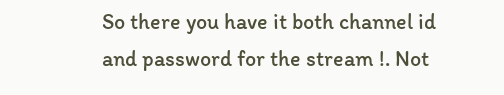So there you have it both channel id and password for the stream !. Not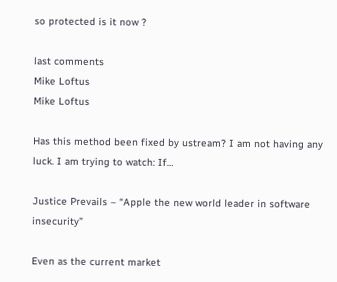so protected is it now ?

last comments
Mike Loftus
Mike Loftus

Has this method been fixed by ustream? I am not having any luck. I am trying to watch: If…

Justice Prevails – “Apple the new world leader in software insecurity”

Even as the current market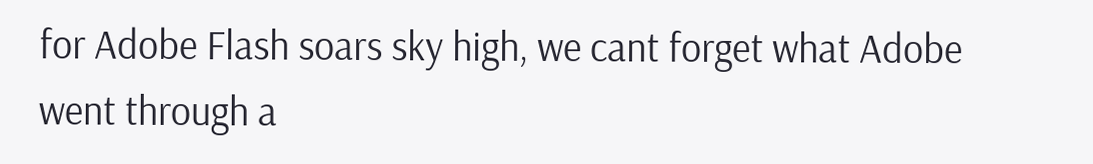for Adobe Flash soars sky high, we cant forget what Adobe went through a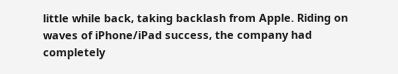little while back, taking backlash from Apple. Riding on waves of iPhone/iPad success, the company had completely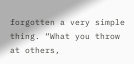forgotten a very simple thing. “What you throw at others,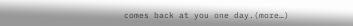comes back at you one day.(more…)